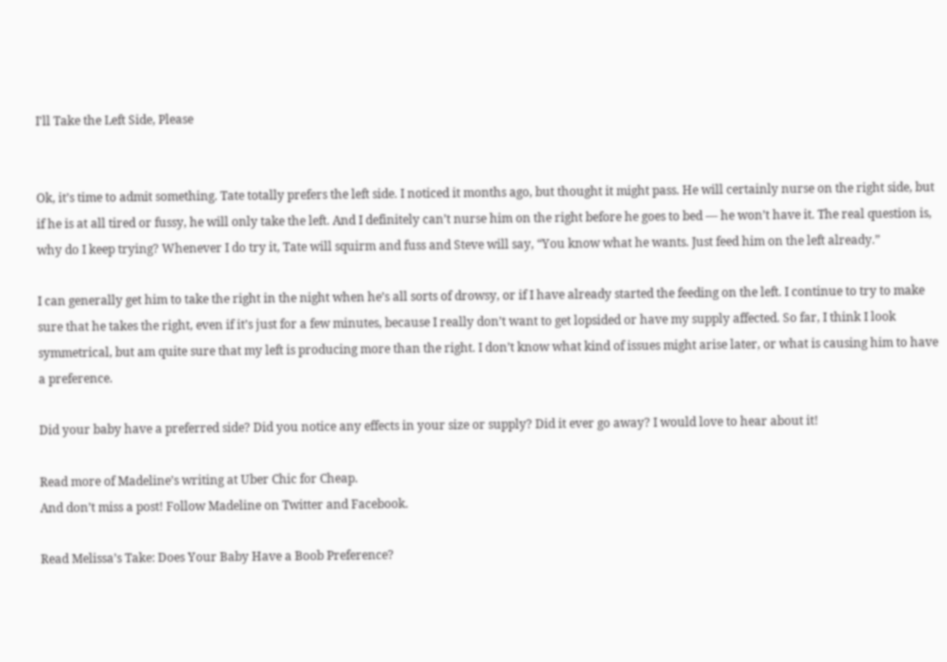I'll Take the Left Side, Please


Ok, it’s time to admit something. Tate totally prefers the left side. I noticed it months ago, but thought it might pass. He will certainly nurse on the right side, but if he is at all tired or fussy, he will only take the left. And I definitely can’t nurse him on the right before he goes to bed — he won’t have it. The real question is, why do I keep trying? Whenever I do try it, Tate will squirm and fuss and Steve will say, “You know what he wants. Just feed him on the left already.”

I can generally get him to take the right in the night when he’s all sorts of drowsy, or if I have already started the feeding on the left. I continue to try to make sure that he takes the right, even if it’s just for a few minutes, because I really don’t want to get lopsided or have my supply affected. So far, I think I look symmetrical, but am quite sure that my left is producing more than the right. I don’t know what kind of issues might arise later, or what is causing him to have a preference.

Did your baby have a preferred side? Did you notice any effects in your size or supply? Did it ever go away? I would love to hear about it!

Read more of Madeline’s writing at Uber Chic for Cheap.
And don’t miss a post! Follow Madeline on Twitter and Facebook.

Read Melissa’s Take: Does Your Baby Have a Boob Preference?